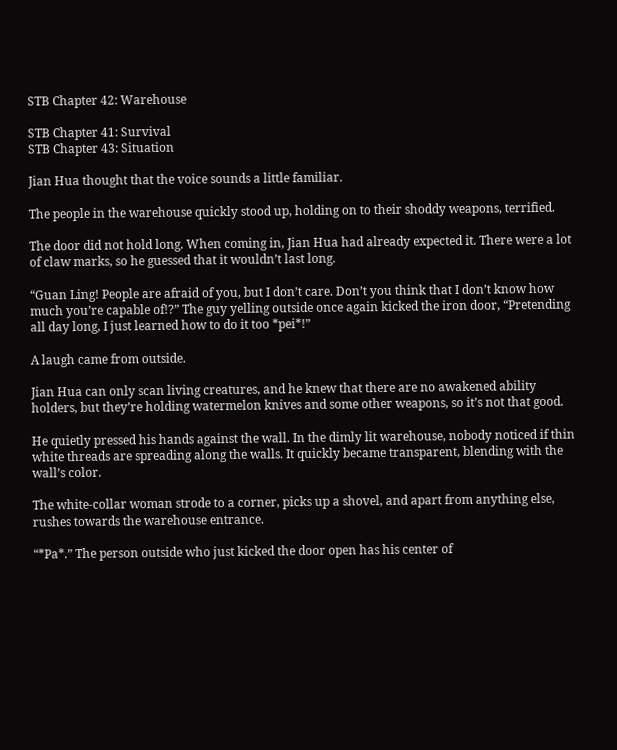STB Chapter 42: Warehouse

STB Chapter 41: Survival
STB Chapter 43: Situation

Jian Hua thought that the voice sounds a little familiar.

The people in the warehouse quickly stood up, holding on to their shoddy weapons, terrified.

The door did not hold long. When coming in, Jian Hua had already expected it. There were a lot of claw marks, so he guessed that it wouldn’t last long.

“Guan Ling! People are afraid of you, but I don’t care. Don’t you think that I don’t know how much you’re capable of!?” The guy yelling outside once again kicked the iron door, “Pretending all day long, I just learned how to do it too *pei*!”

A laugh came from outside.

Jian Hua can only scan living creatures, and he knew that there are no awakened ability holders, but they’re holding watermelon knives and some other weapons, so it’s not that good.

He quietly pressed his hands against the wall. In the dimly lit warehouse, nobody noticed if thin white threads are spreading along the walls. It quickly became transparent, blending with the wall’s color.

The white-collar woman strode to a corner, picks up a shovel, and apart from anything else, rushes towards the warehouse entrance.

“*Pa*.” The person outside who just kicked the door open has his center of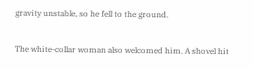gravity unstable, so he fell to the ground.

The white-collar woman also welcomed him. A shovel hit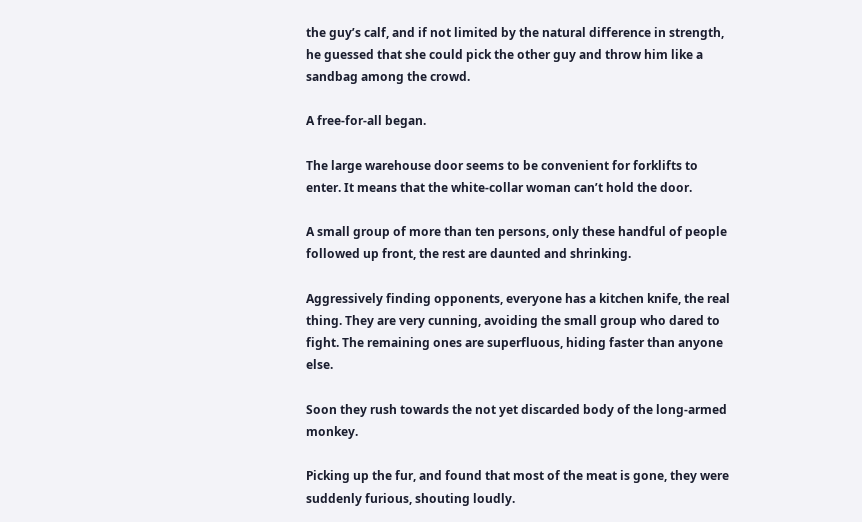the guy’s calf, and if not limited by the natural difference in strength, he guessed that she could pick the other guy and throw him like a sandbag among the crowd.

A free-for-all began.

The large warehouse door seems to be convenient for forklifts to enter. It means that the white-collar woman can’t hold the door.

A small group of more than ten persons, only these handful of people followed up front, the rest are daunted and shrinking.

Aggressively finding opponents, everyone has a kitchen knife, the real thing. They are very cunning, avoiding the small group who dared to fight. The remaining ones are superfluous, hiding faster than anyone else.

Soon they rush towards the not yet discarded body of the long-armed monkey.

Picking up the fur, and found that most of the meat is gone, they were suddenly furious, shouting loudly.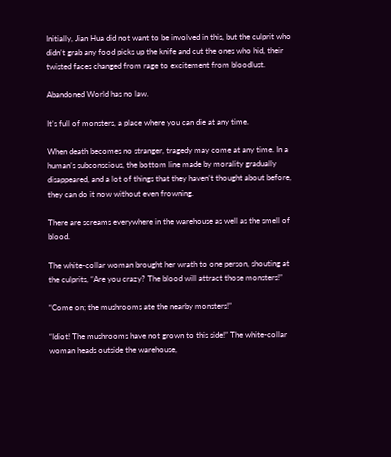Initially, Jian Hua did not want to be involved in this, but the culprit who didn’t grab any food picks up the knife and cut the ones who hid, their twisted faces changed from rage to excitement from bloodlust.

Abandoned World has no law.

It’s full of monsters, a place where you can die at any time.

When death becomes no stranger, tragedy may come at any time. In a human’s subconscious, the bottom line made by morality gradually disappeared, and a lot of things that they haven’t thought about before, they can do it now without even frowning.

There are screams everywhere in the warehouse as well as the smell of blood.

The white-collar woman brought her wrath to one person, shouting at the culprits, “Are you crazy? The blood will attract those monsters!”

“Come on; the mushrooms ate the nearby monsters!”

“Idiot! The mushrooms have not grown to this side!” The white-collar woman heads outside the warehouse,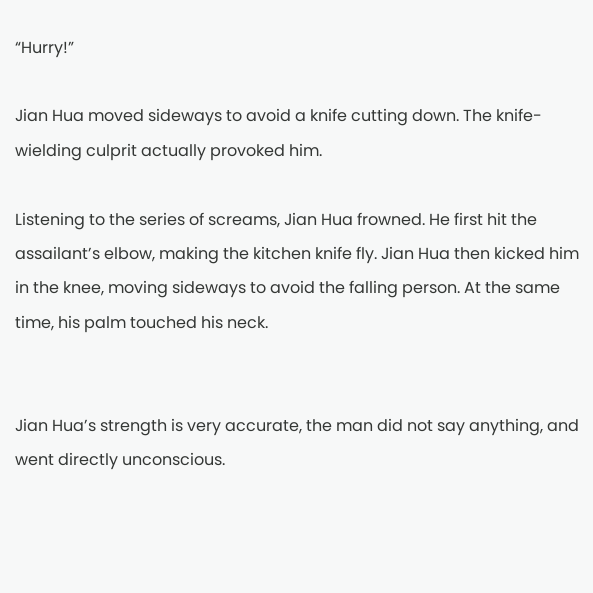“Hurry!”

Jian Hua moved sideways to avoid a knife cutting down. The knife-wielding culprit actually provoked him.

Listening to the series of screams, Jian Hua frowned. He first hit the assailant’s elbow, making the kitchen knife fly. Jian Hua then kicked him in the knee, moving sideways to avoid the falling person. At the same time, his palm touched his neck.


Jian Hua’s strength is very accurate, the man did not say anything, and went directly unconscious.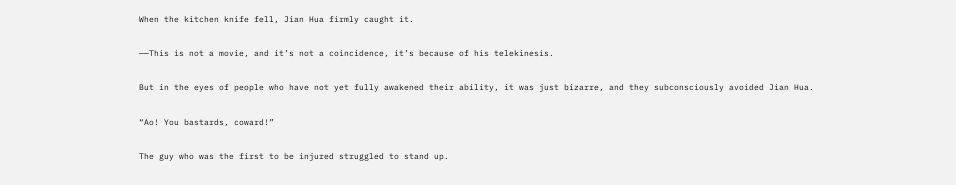When the kitchen knife fell, Jian Hua firmly caught it.

——This is not a movie, and it’s not a coincidence, it’s because of his telekinesis.

But in the eyes of people who have not yet fully awakened their ability, it was just bizarre, and they subconsciously avoided Jian Hua.

“Ao! You bastards, coward!”

The guy who was the first to be injured struggled to stand up.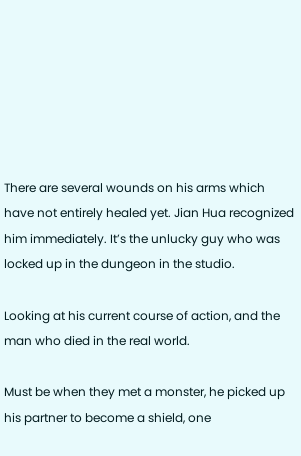There are several wounds on his arms which have not entirely healed yet. Jian Hua recognized him immediately. It’s the unlucky guy who was locked up in the dungeon in the studio.

Looking at his current course of action, and the man who died in the real world.

Must be when they met a monster, he picked up his partner to become a shield, one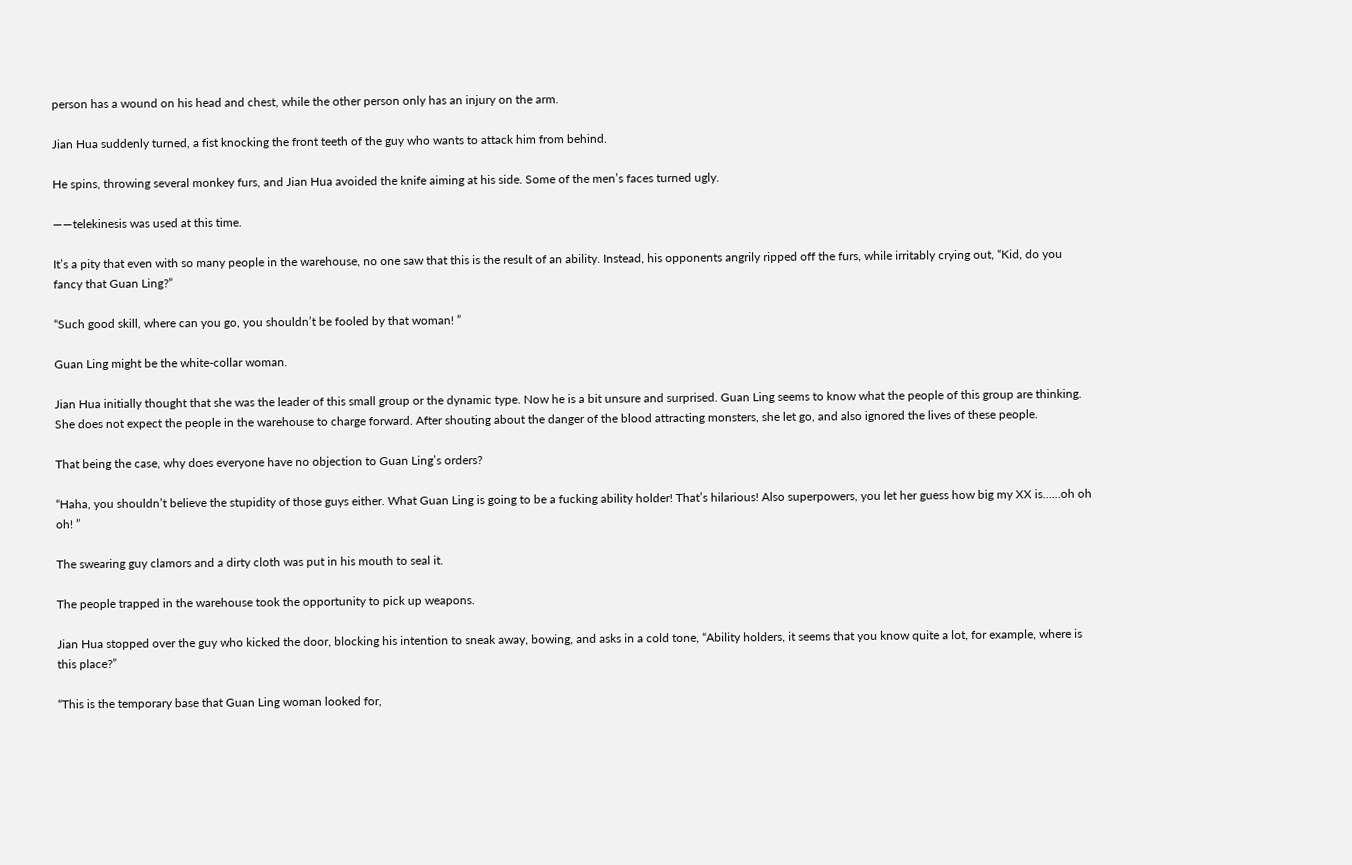person has a wound on his head and chest, while the other person only has an injury on the arm.

Jian Hua suddenly turned, a fist knocking the front teeth of the guy who wants to attack him from behind.

He spins, throwing several monkey furs, and Jian Hua avoided the knife aiming at his side. Some of the men’s faces turned ugly.

——telekinesis was used at this time.

It’s a pity that even with so many people in the warehouse, no one saw that this is the result of an ability. Instead, his opponents angrily ripped off the furs, while irritably crying out, “Kid, do you fancy that Guan Ling?”

“Such good skill, where can you go, you shouldn’t be fooled by that woman! ”

Guan Ling might be the white-collar woman.

Jian Hua initially thought that she was the leader of this small group or the dynamic type. Now he is a bit unsure and surprised. Guan Ling seems to know what the people of this group are thinking. She does not expect the people in the warehouse to charge forward. After shouting about the danger of the blood attracting monsters, she let go, and also ignored the lives of these people.

That being the case, why does everyone have no objection to Guan Ling’s orders?

“Haha, you shouldn’t believe the stupidity of those guys either. What Guan Ling is going to be a fucking ability holder! That’s hilarious! Also superpowers, you let her guess how big my XX is……oh oh oh! ”

The swearing guy clamors and a dirty cloth was put in his mouth to seal it.

The people trapped in the warehouse took the opportunity to pick up weapons.

Jian Hua stopped over the guy who kicked the door, blocking his intention to sneak away, bowing, and asks in a cold tone, “Ability holders, it seems that you know quite a lot, for example, where is this place?”

“This is the temporary base that Guan Ling woman looked for,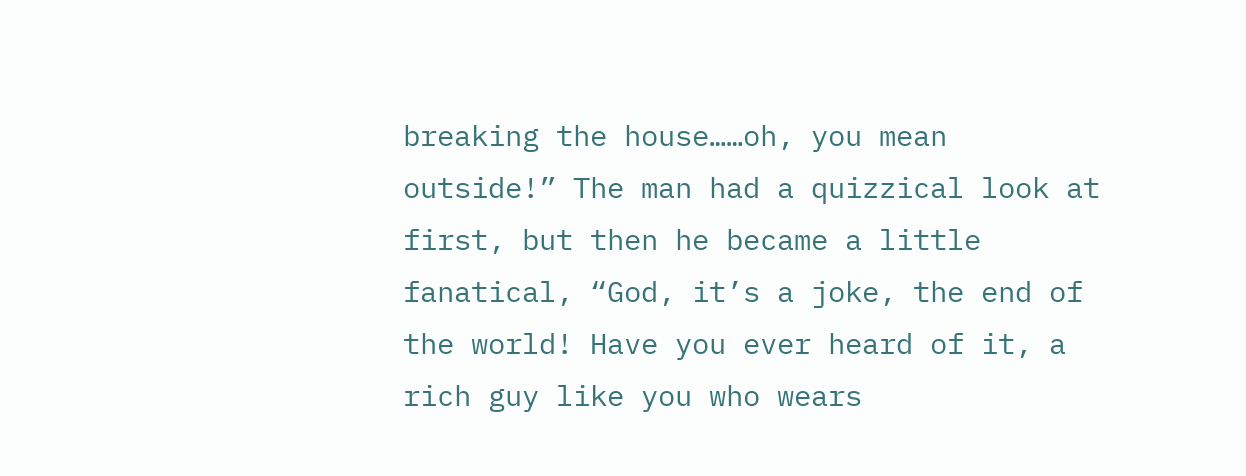breaking the house……oh, you mean outside!” The man had a quizzical look at first, but then he became a little fanatical, “God, it’s a joke, the end of the world! Have you ever heard of it, a rich guy like you who wears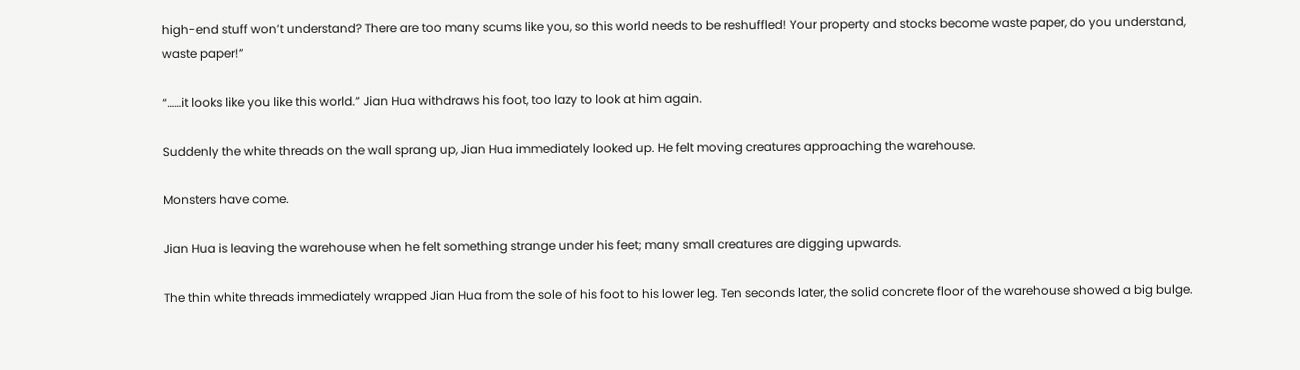high-end stuff won’t understand? There are too many scums like you, so this world needs to be reshuffled! Your property and stocks become waste paper, do you understand, waste paper!”

“……it looks like you like this world.” Jian Hua withdraws his foot, too lazy to look at him again.

Suddenly the white threads on the wall sprang up, Jian Hua immediately looked up. He felt moving creatures approaching the warehouse.

Monsters have come.

Jian Hua is leaving the warehouse when he felt something strange under his feet; many small creatures are digging upwards.

The thin white threads immediately wrapped Jian Hua from the sole of his foot to his lower leg. Ten seconds later, the solid concrete floor of the warehouse showed a big bulge.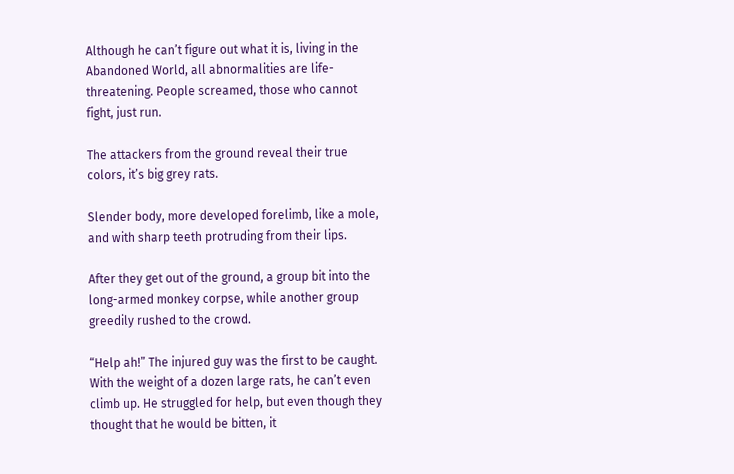Although he can’t figure out what it is, living in the Abandoned World, all abnormalities are life-threatening. People screamed, those who cannot fight, just run.

The attackers from the ground reveal their true colors, it’s big grey rats.

Slender body, more developed forelimb, like a mole, and with sharp teeth protruding from their lips.

After they get out of the ground, a group bit into the long-armed monkey corpse, while another group greedily rushed to the crowd.

“Help ah!” The injured guy was the first to be caught. With the weight of a dozen large rats, he can’t even climb up. He struggled for help, but even though they thought that he would be bitten, it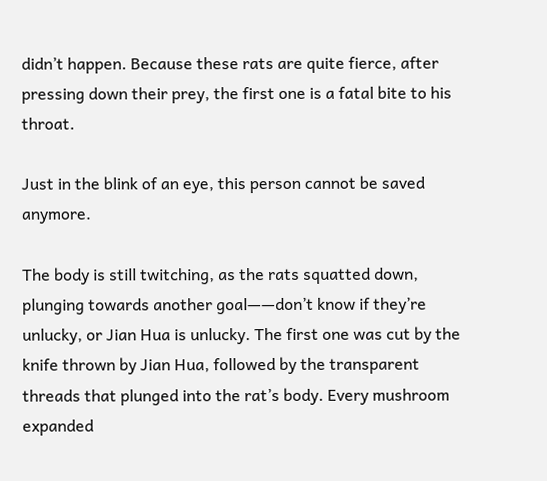didn’t happen. Because these rats are quite fierce, after pressing down their prey, the first one is a fatal bite to his throat.

Just in the blink of an eye, this person cannot be saved anymore.

The body is still twitching, as the rats squatted down, plunging towards another goal——don’t know if they’re unlucky, or Jian Hua is unlucky. The first one was cut by the knife thrown by Jian Hua, followed by the transparent threads that plunged into the rat’s body. Every mushroom expanded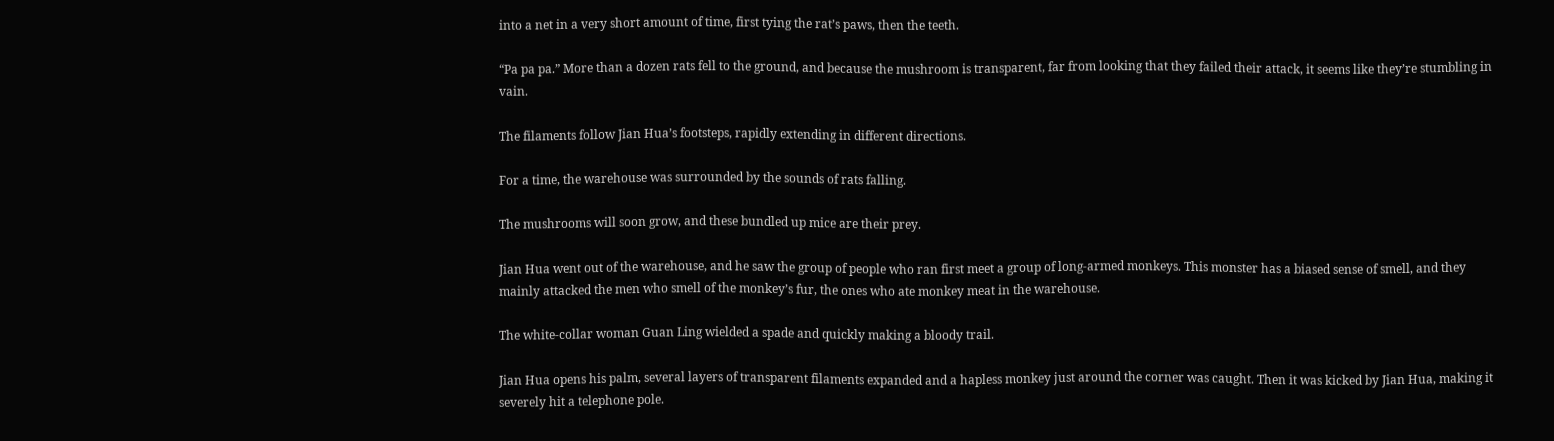into a net in a very short amount of time, first tying the rat’s paws, then the teeth.

“Pa pa pa.” More than a dozen rats fell to the ground, and because the mushroom is transparent, far from looking that they failed their attack, it seems like they’re stumbling in vain.

The filaments follow Jian Hua’s footsteps, rapidly extending in different directions.

For a time, the warehouse was surrounded by the sounds of rats falling.

The mushrooms will soon grow, and these bundled up mice are their prey.

Jian Hua went out of the warehouse, and he saw the group of people who ran first meet a group of long-armed monkeys. This monster has a biased sense of smell, and they mainly attacked the men who smell of the monkey’s fur, the ones who ate monkey meat in the warehouse.

The white-collar woman Guan Ling wielded a spade and quickly making a bloody trail.

Jian Hua opens his palm, several layers of transparent filaments expanded and a hapless monkey just around the corner was caught. Then it was kicked by Jian Hua, making it severely hit a telephone pole.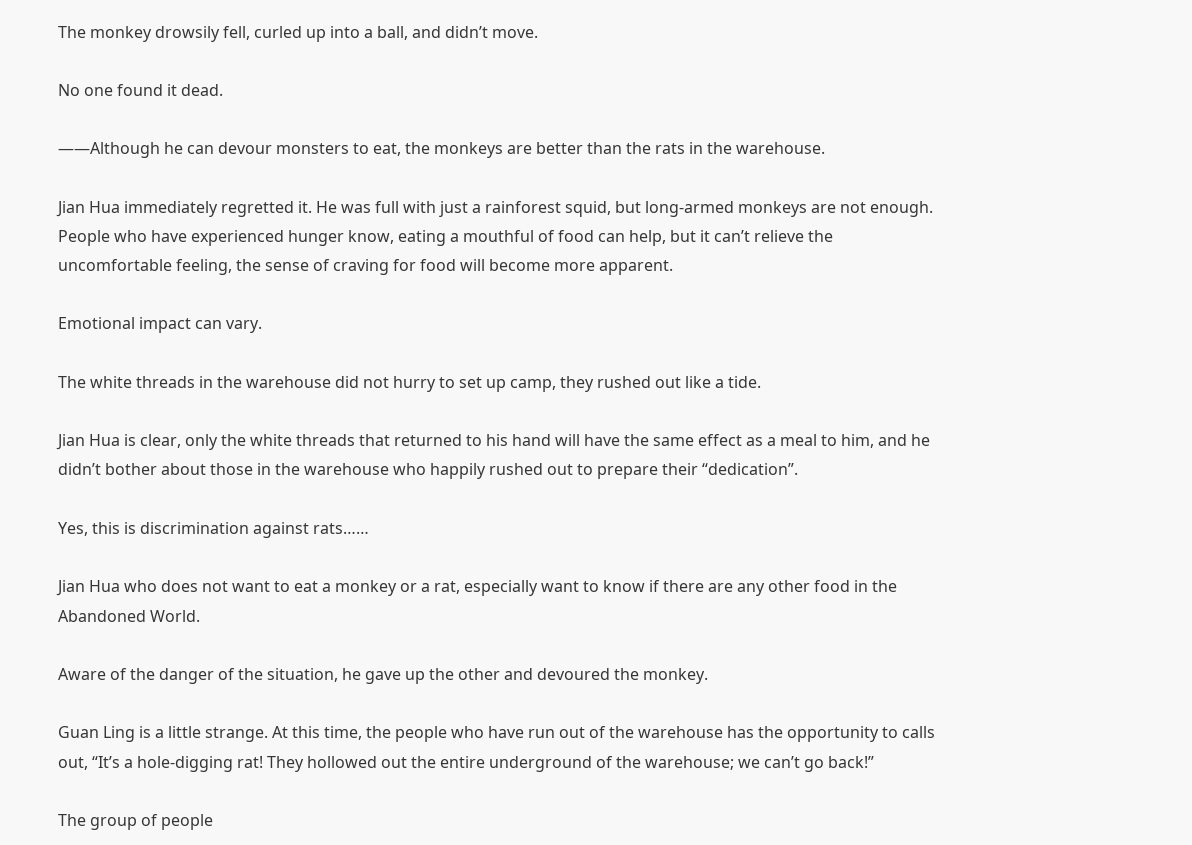The monkey drowsily fell, curled up into a ball, and didn’t move.

No one found it dead.

——Although he can devour monsters to eat, the monkeys are better than the rats in the warehouse.

Jian Hua immediately regretted it. He was full with just a rainforest squid, but long-armed monkeys are not enough. People who have experienced hunger know, eating a mouthful of food can help, but it can’t relieve the uncomfortable feeling, the sense of craving for food will become more apparent.

Emotional impact can vary.

The white threads in the warehouse did not hurry to set up camp, they rushed out like a tide.

Jian Hua is clear, only the white threads that returned to his hand will have the same effect as a meal to him, and he didn’t bother about those in the warehouse who happily rushed out to prepare their “dedication”.

Yes, this is discrimination against rats……

Jian Hua who does not want to eat a monkey or a rat, especially want to know if there are any other food in the Abandoned World.

Aware of the danger of the situation, he gave up the other and devoured the monkey.

Guan Ling is a little strange. At this time, the people who have run out of the warehouse has the opportunity to calls out, “It’s a hole-digging rat! They hollowed out the entire underground of the warehouse; we can’t go back!”

The group of people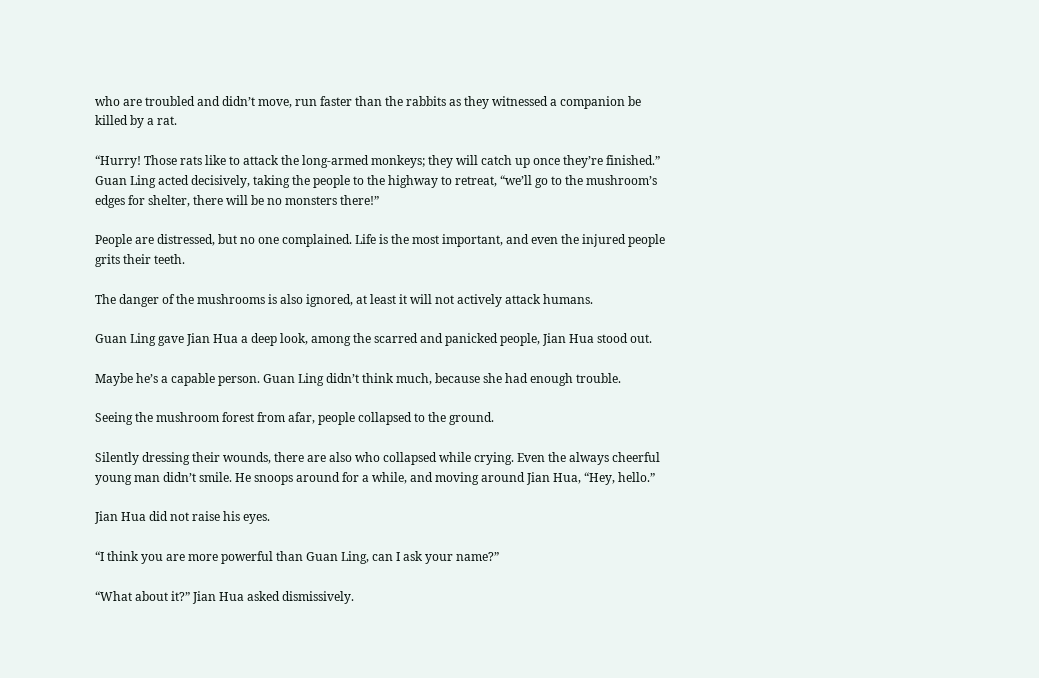who are troubled and didn’t move, run faster than the rabbits as they witnessed a companion be killed by a rat.

“Hurry! Those rats like to attack the long-armed monkeys; they will catch up once they’re finished.” Guan Ling acted decisively, taking the people to the highway to retreat, “we’ll go to the mushroom’s edges for shelter, there will be no monsters there!”

People are distressed, but no one complained. Life is the most important, and even the injured people grits their teeth.

The danger of the mushrooms is also ignored, at least it will not actively attack humans.

Guan Ling gave Jian Hua a deep look, among the scarred and panicked people, Jian Hua stood out.

Maybe he’s a capable person. Guan Ling didn’t think much, because she had enough trouble.

Seeing the mushroom forest from afar, people collapsed to the ground.

Silently dressing their wounds, there are also who collapsed while crying. Even the always cheerful young man didn’t smile. He snoops around for a while, and moving around Jian Hua, “Hey, hello.”

Jian Hua did not raise his eyes.

“I think you are more powerful than Guan Ling, can I ask your name?”

“What about it?” Jian Hua asked dismissively.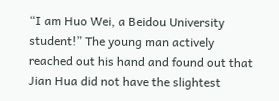“I am Huo Wei, a Beidou University student!” The young man actively reached out his hand and found out that Jian Hua did not have the slightest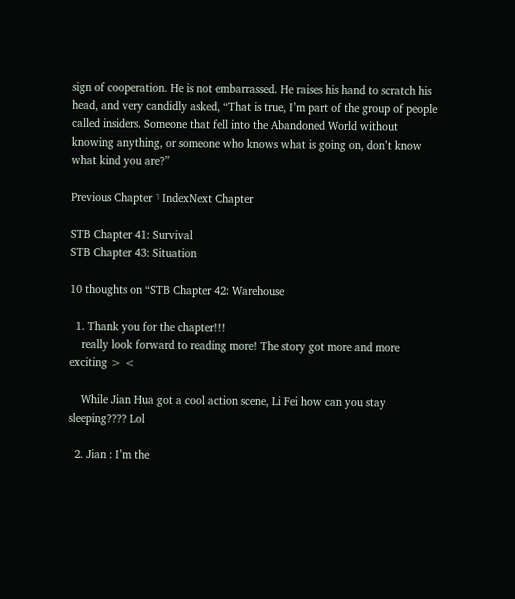sign of cooperation. He is not embarrassed. He raises his hand to scratch his head, and very candidly asked, “That is true, I’m part of the group of people called insiders. Someone that fell into the Abandoned World without knowing anything, or someone who knows what is going on, don’t know what kind you are?”

Previous Chapter ⌉ IndexNext Chapter

STB Chapter 41: Survival
STB Chapter 43: Situation

10 thoughts on “STB Chapter 42: Warehouse

  1. Thank you for the chapter!!!
    really look forward to reading more! The story got more and more exciting > <

    While Jian Hua got a cool action scene, Li Fei how can you stay sleeping???? Lol

  2. Jian : I’m the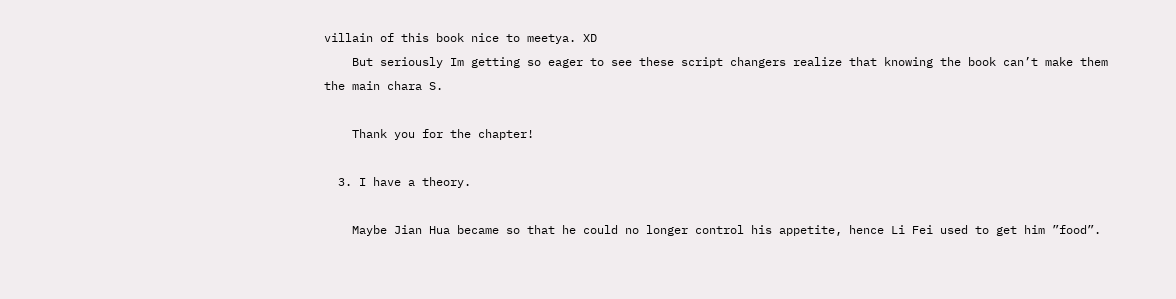villain of this book nice to meetya. XD
    But seriously Im getting so eager to see these script changers realize that knowing the book can’t make them the main chara S.

    Thank you for the chapter!

  3. I have a theory.

    Maybe Jian Hua became so that he could no longer control his appetite, hence Li Fei used to get him ”food”.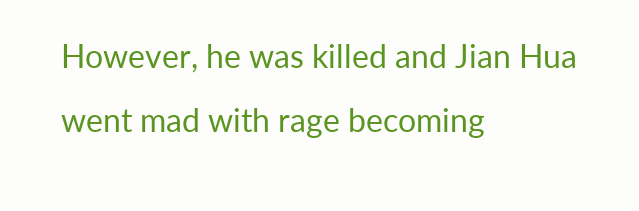However, he was killed and Jian Hua went mad with rage becoming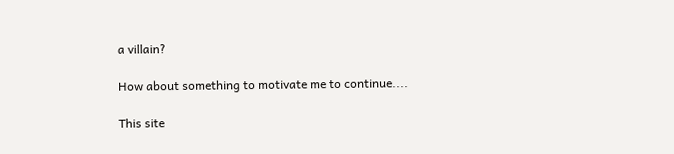a villain?

How about something to motivate me to continue....

This site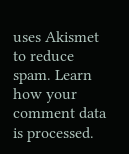uses Akismet to reduce spam. Learn how your comment data is processed.